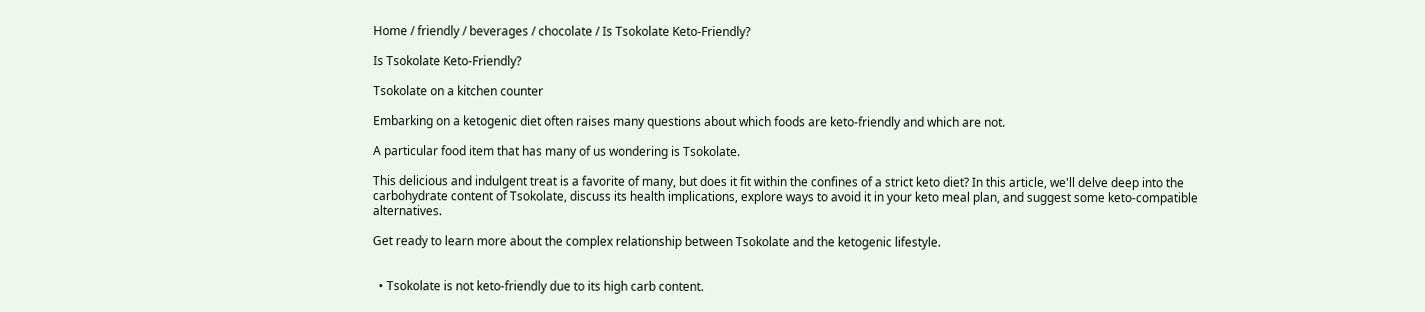Home / friendly / beverages / chocolate / Is Tsokolate Keto-Friendly?

Is Tsokolate Keto-Friendly?

Tsokolate on a kitchen counter

Embarking on a ketogenic diet often raises many questions about which foods are keto-friendly and which are not.

A particular food item that has many of us wondering is Tsokolate.

This delicious and indulgent treat is a favorite of many, but does it fit within the confines of a strict keto diet? In this article, we'll delve deep into the carbohydrate content of Tsokolate, discuss its health implications, explore ways to avoid it in your keto meal plan, and suggest some keto-compatible alternatives.

Get ready to learn more about the complex relationship between Tsokolate and the ketogenic lifestyle.


  • Tsokolate is not keto-friendly due to its high carb content.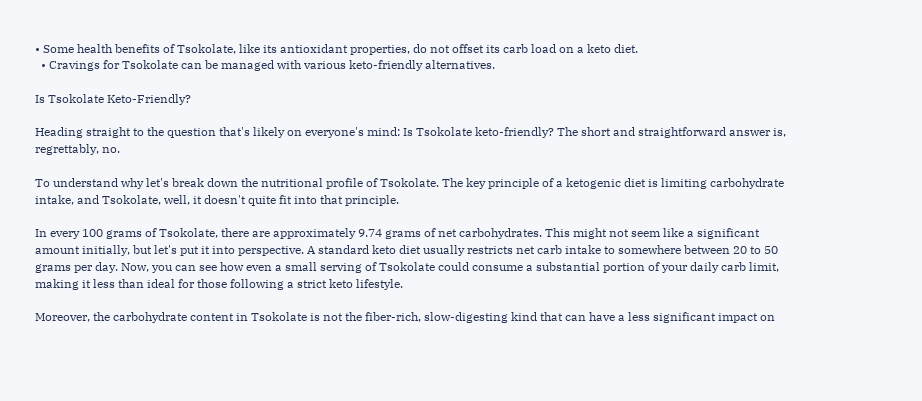• Some health benefits of Tsokolate, like its antioxidant properties, do not offset its carb load on a keto diet.
  • Cravings for Tsokolate can be managed with various keto-friendly alternatives.

Is Tsokolate Keto-Friendly?

Heading straight to the question that's likely on everyone's mind: Is Tsokolate keto-friendly? The short and straightforward answer is, regrettably, no.

To understand why let's break down the nutritional profile of Tsokolate. The key principle of a ketogenic diet is limiting carbohydrate intake, and Tsokolate, well, it doesn't quite fit into that principle.

In every 100 grams of Tsokolate, there are approximately 9.74 grams of net carbohydrates. This might not seem like a significant amount initially, but let's put it into perspective. A standard keto diet usually restricts net carb intake to somewhere between 20 to 50 grams per day. Now, you can see how even a small serving of Tsokolate could consume a substantial portion of your daily carb limit, making it less than ideal for those following a strict keto lifestyle.

Moreover, the carbohydrate content in Tsokolate is not the fiber-rich, slow-digesting kind that can have a less significant impact on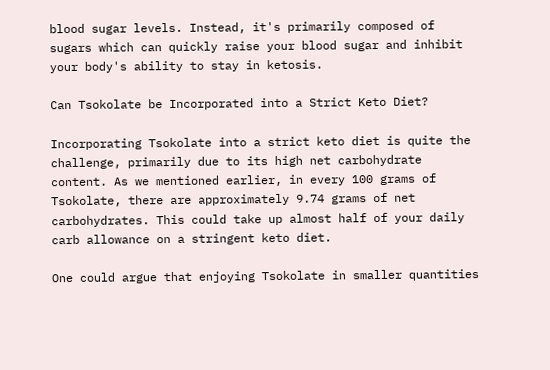blood sugar levels. Instead, it's primarily composed of sugars which can quickly raise your blood sugar and inhibit your body's ability to stay in ketosis.

Can Tsokolate be Incorporated into a Strict Keto Diet?

Incorporating Tsokolate into a strict keto diet is quite the challenge, primarily due to its high net carbohydrate content. As we mentioned earlier, in every 100 grams of Tsokolate, there are approximately 9.74 grams of net carbohydrates. This could take up almost half of your daily carb allowance on a stringent keto diet.

One could argue that enjoying Tsokolate in smaller quantities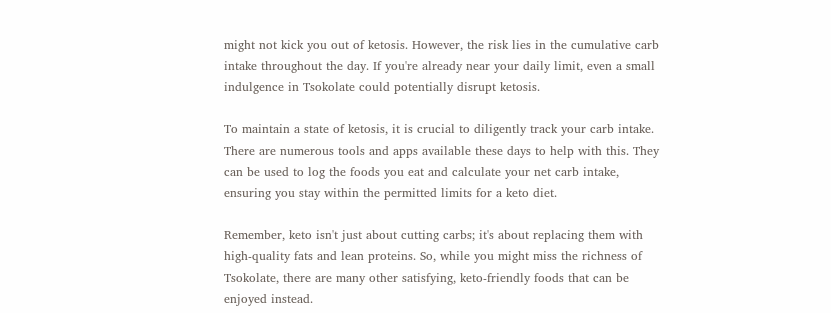might not kick you out of ketosis. However, the risk lies in the cumulative carb intake throughout the day. If you're already near your daily limit, even a small indulgence in Tsokolate could potentially disrupt ketosis.

To maintain a state of ketosis, it is crucial to diligently track your carb intake. There are numerous tools and apps available these days to help with this. They can be used to log the foods you eat and calculate your net carb intake, ensuring you stay within the permitted limits for a keto diet.

Remember, keto isn't just about cutting carbs; it's about replacing them with high-quality fats and lean proteins. So, while you might miss the richness of Tsokolate, there are many other satisfying, keto-friendly foods that can be enjoyed instead.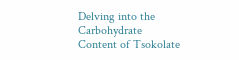Delving into the Carbohydrate Content of Tsokolate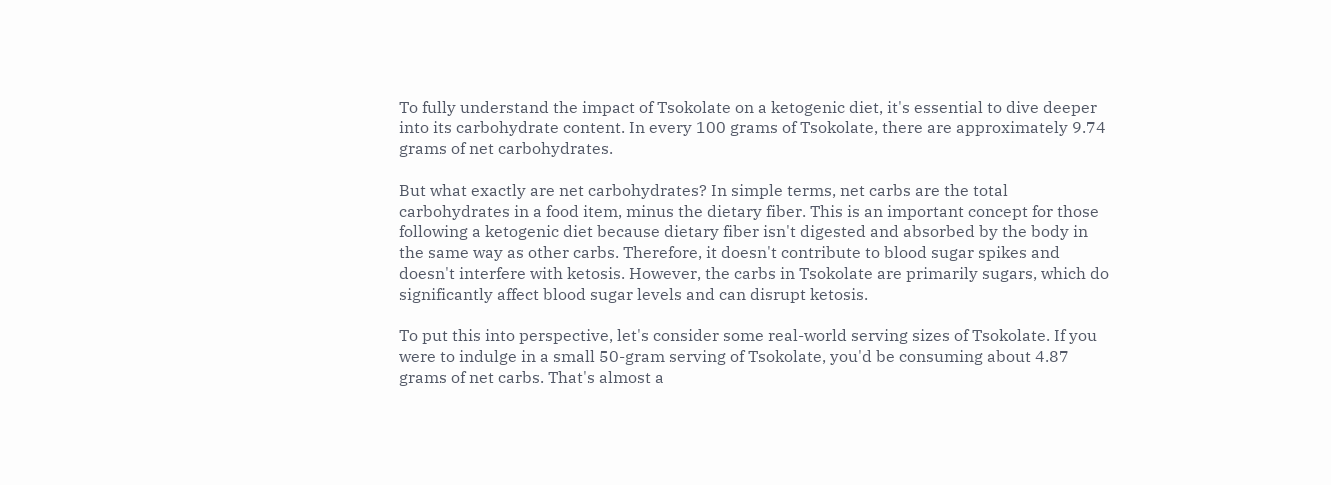To fully understand the impact of Tsokolate on a ketogenic diet, it's essential to dive deeper into its carbohydrate content. In every 100 grams of Tsokolate, there are approximately 9.74 grams of net carbohydrates.

But what exactly are net carbohydrates? In simple terms, net carbs are the total carbohydrates in a food item, minus the dietary fiber. This is an important concept for those following a ketogenic diet because dietary fiber isn't digested and absorbed by the body in the same way as other carbs. Therefore, it doesn't contribute to blood sugar spikes and doesn't interfere with ketosis. However, the carbs in Tsokolate are primarily sugars, which do significantly affect blood sugar levels and can disrupt ketosis.

To put this into perspective, let's consider some real-world serving sizes of Tsokolate. If you were to indulge in a small 50-gram serving of Tsokolate, you'd be consuming about 4.87 grams of net carbs. That's almost a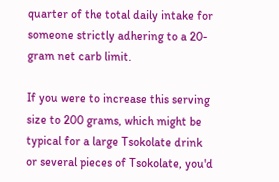quarter of the total daily intake for someone strictly adhering to a 20-gram net carb limit.

If you were to increase this serving size to 200 grams, which might be typical for a large Tsokolate drink or several pieces of Tsokolate, you'd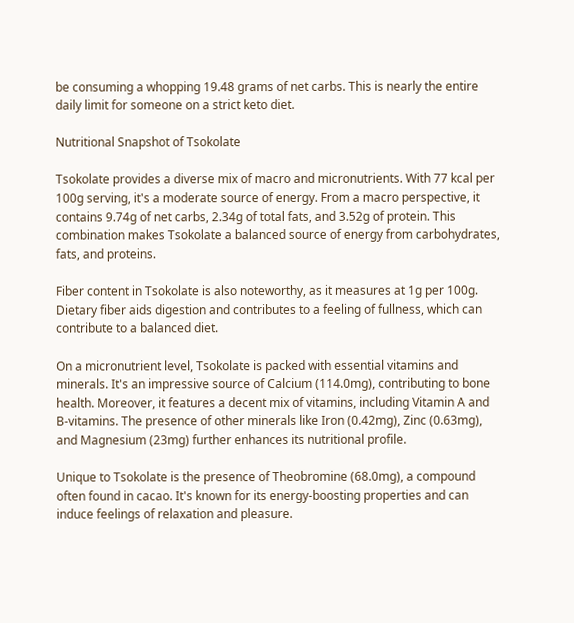be consuming a whopping 19.48 grams of net carbs. This is nearly the entire daily limit for someone on a strict keto diet.

Nutritional Snapshot of Tsokolate

Tsokolate provides a diverse mix of macro and micronutrients. With 77 kcal per 100g serving, it's a moderate source of energy. From a macro perspective, it contains 9.74g of net carbs, 2.34g of total fats, and 3.52g of protein. This combination makes Tsokolate a balanced source of energy from carbohydrates, fats, and proteins.

Fiber content in Tsokolate is also noteworthy, as it measures at 1g per 100g. Dietary fiber aids digestion and contributes to a feeling of fullness, which can contribute to a balanced diet.

On a micronutrient level, Tsokolate is packed with essential vitamins and minerals. It's an impressive source of Calcium (114.0mg), contributing to bone health. Moreover, it features a decent mix of vitamins, including Vitamin A and B-vitamins. The presence of other minerals like Iron (0.42mg), Zinc (0.63mg), and Magnesium (23mg) further enhances its nutritional profile.

Unique to Tsokolate is the presence of Theobromine (68.0mg), a compound often found in cacao. It's known for its energy-boosting properties and can induce feelings of relaxation and pleasure.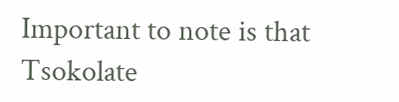Important to note is that Tsokolate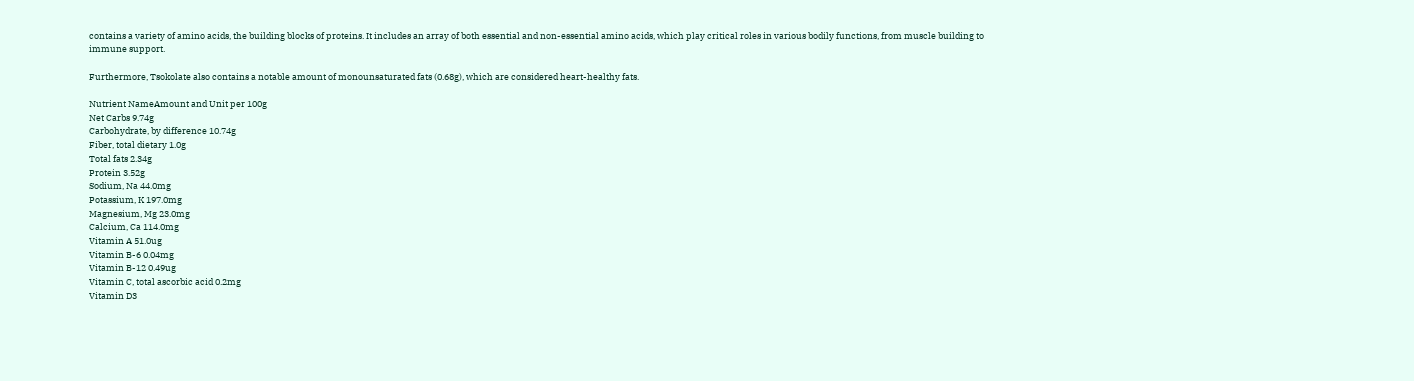contains a variety of amino acids, the building blocks of proteins. It includes an array of both essential and non-essential amino acids, which play critical roles in various bodily functions, from muscle building to immune support.

Furthermore, Tsokolate also contains a notable amount of monounsaturated fats (0.68g), which are considered heart-healthy fats.

Nutrient NameAmount and Unit per 100g
Net Carbs 9.74g
Carbohydrate, by difference 10.74g
Fiber, total dietary 1.0g
Total fats 2.34g
Protein 3.52g
Sodium, Na 44.0mg
Potassium, K 197.0mg
Magnesium, Mg 23.0mg
Calcium, Ca 114.0mg
Vitamin A 51.0ug
Vitamin B-6 0.04mg
Vitamin B-12 0.49ug
Vitamin C, total ascorbic acid 0.2mg
Vitamin D3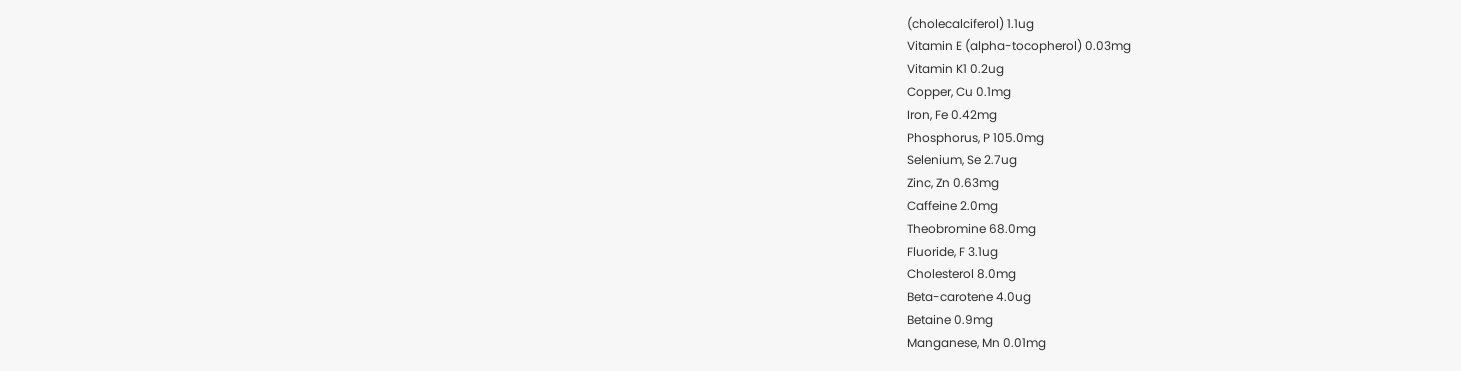(cholecalciferol) 1.1ug
Vitamin E (alpha-tocopherol) 0.03mg
Vitamin K1 0.2ug
Copper, Cu 0.1mg
Iron, Fe 0.42mg
Phosphorus, P 105.0mg
Selenium, Se 2.7ug
Zinc, Zn 0.63mg
Caffeine 2.0mg
Theobromine 68.0mg
Fluoride, F 3.1ug
Cholesterol 8.0mg
Beta-carotene 4.0ug
Betaine 0.9mg
Manganese, Mn 0.01mg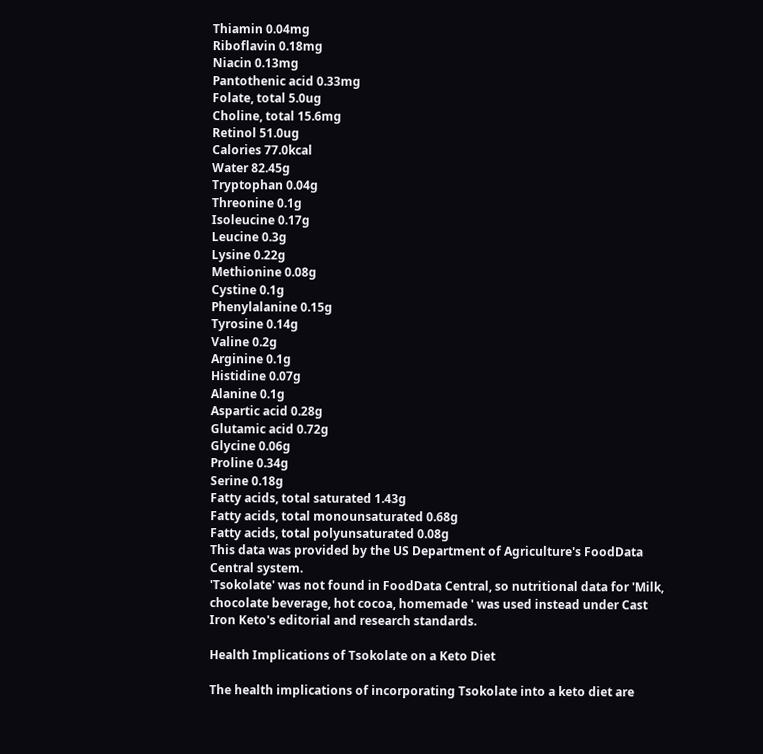Thiamin 0.04mg
Riboflavin 0.18mg
Niacin 0.13mg
Pantothenic acid 0.33mg
Folate, total 5.0ug
Choline, total 15.6mg
Retinol 51.0ug
Calories 77.0kcal
Water 82.45g
Tryptophan 0.04g
Threonine 0.1g
Isoleucine 0.17g
Leucine 0.3g
Lysine 0.22g
Methionine 0.08g
Cystine 0.1g
Phenylalanine 0.15g
Tyrosine 0.14g
Valine 0.2g
Arginine 0.1g
Histidine 0.07g
Alanine 0.1g
Aspartic acid 0.28g
Glutamic acid 0.72g
Glycine 0.06g
Proline 0.34g
Serine 0.18g
Fatty acids, total saturated 1.43g
Fatty acids, total monounsaturated 0.68g
Fatty acids, total polyunsaturated 0.08g
This data was provided by the US Department of Agriculture's FoodData Central system.
'Tsokolate' was not found in FoodData Central, so nutritional data for 'Milk, chocolate beverage, hot cocoa, homemade ' was used instead under Cast Iron Keto's editorial and research standards.

Health Implications of Tsokolate on a Keto Diet

The health implications of incorporating Tsokolate into a keto diet are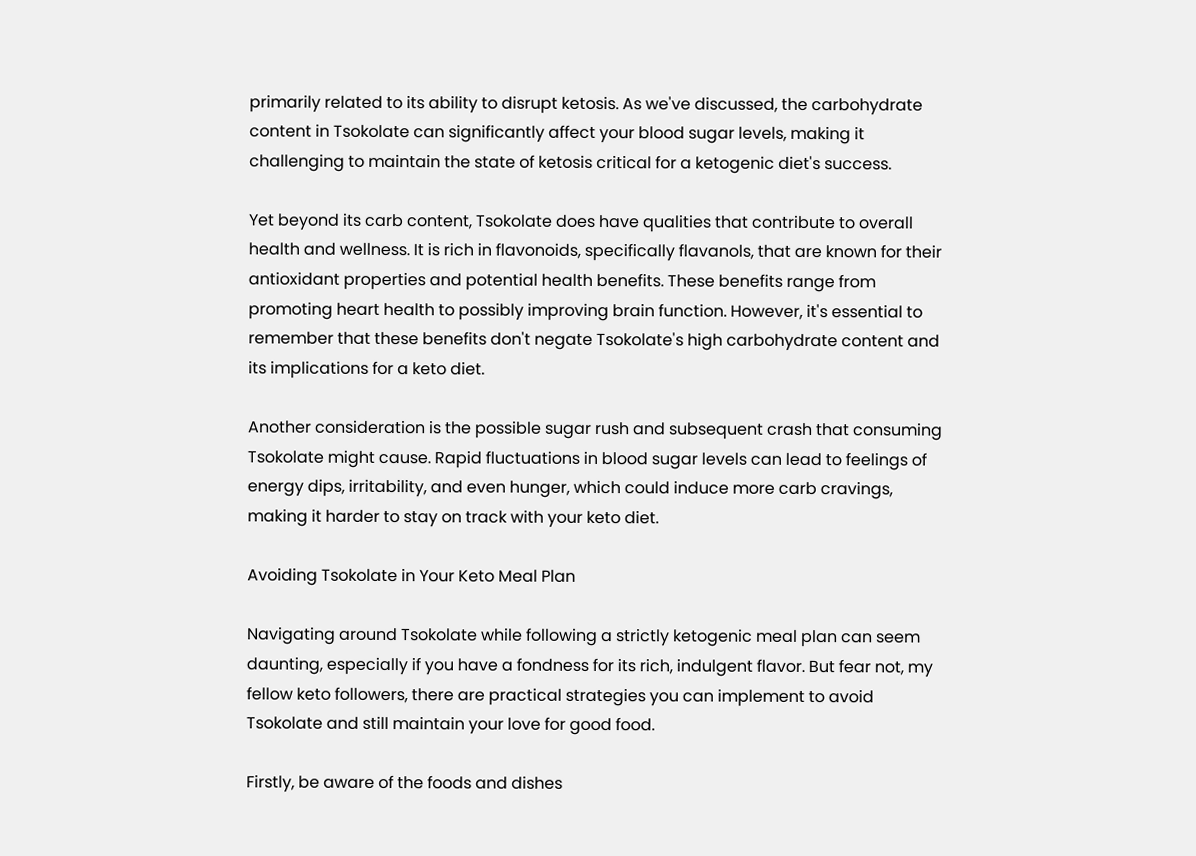primarily related to its ability to disrupt ketosis. As we've discussed, the carbohydrate content in Tsokolate can significantly affect your blood sugar levels, making it challenging to maintain the state of ketosis critical for a ketogenic diet's success.

Yet beyond its carb content, Tsokolate does have qualities that contribute to overall health and wellness. It is rich in flavonoids, specifically flavanols, that are known for their antioxidant properties and potential health benefits. These benefits range from promoting heart health to possibly improving brain function. However, it's essential to remember that these benefits don't negate Tsokolate's high carbohydrate content and its implications for a keto diet.

Another consideration is the possible sugar rush and subsequent crash that consuming Tsokolate might cause. Rapid fluctuations in blood sugar levels can lead to feelings of energy dips, irritability, and even hunger, which could induce more carb cravings, making it harder to stay on track with your keto diet.

Avoiding Tsokolate in Your Keto Meal Plan

Navigating around Tsokolate while following a strictly ketogenic meal plan can seem daunting, especially if you have a fondness for its rich, indulgent flavor. But fear not, my fellow keto followers, there are practical strategies you can implement to avoid Tsokolate and still maintain your love for good food.

Firstly, be aware of the foods and dishes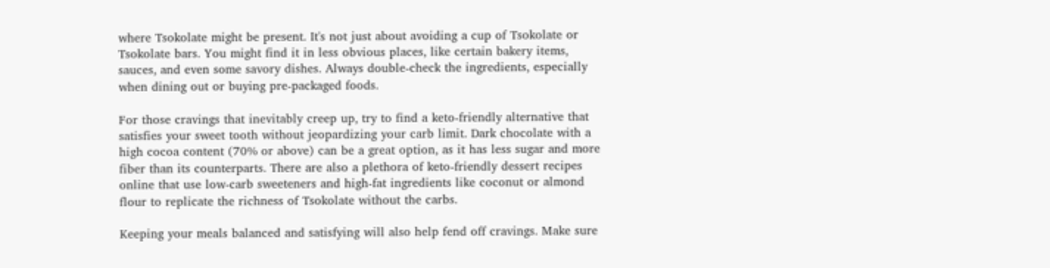where Tsokolate might be present. It's not just about avoiding a cup of Tsokolate or Tsokolate bars. You might find it in less obvious places, like certain bakery items, sauces, and even some savory dishes. Always double-check the ingredients, especially when dining out or buying pre-packaged foods.

For those cravings that inevitably creep up, try to find a keto-friendly alternative that satisfies your sweet tooth without jeopardizing your carb limit. Dark chocolate with a high cocoa content (70% or above) can be a great option, as it has less sugar and more fiber than its counterparts. There are also a plethora of keto-friendly dessert recipes online that use low-carb sweeteners and high-fat ingredients like coconut or almond flour to replicate the richness of Tsokolate without the carbs.

Keeping your meals balanced and satisfying will also help fend off cravings. Make sure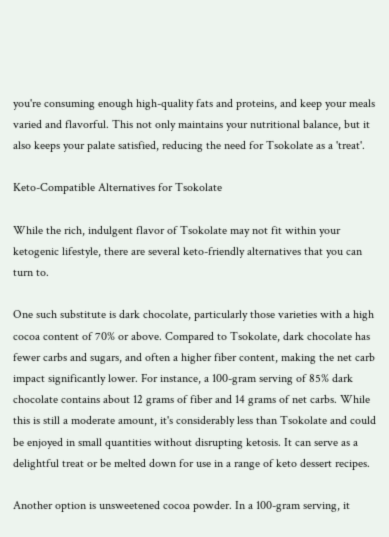you're consuming enough high-quality fats and proteins, and keep your meals varied and flavorful. This not only maintains your nutritional balance, but it also keeps your palate satisfied, reducing the need for Tsokolate as a 'treat'.

Keto-Compatible Alternatives for Tsokolate

While the rich, indulgent flavor of Tsokolate may not fit within your ketogenic lifestyle, there are several keto-friendly alternatives that you can turn to.

One such substitute is dark chocolate, particularly those varieties with a high cocoa content of 70% or above. Compared to Tsokolate, dark chocolate has fewer carbs and sugars, and often a higher fiber content, making the net carb impact significantly lower. For instance, a 100-gram serving of 85% dark chocolate contains about 12 grams of fiber and 14 grams of net carbs. While this is still a moderate amount, it's considerably less than Tsokolate and could be enjoyed in small quantities without disrupting ketosis. It can serve as a delightful treat or be melted down for use in a range of keto dessert recipes.

Another option is unsweetened cocoa powder. In a 100-gram serving, it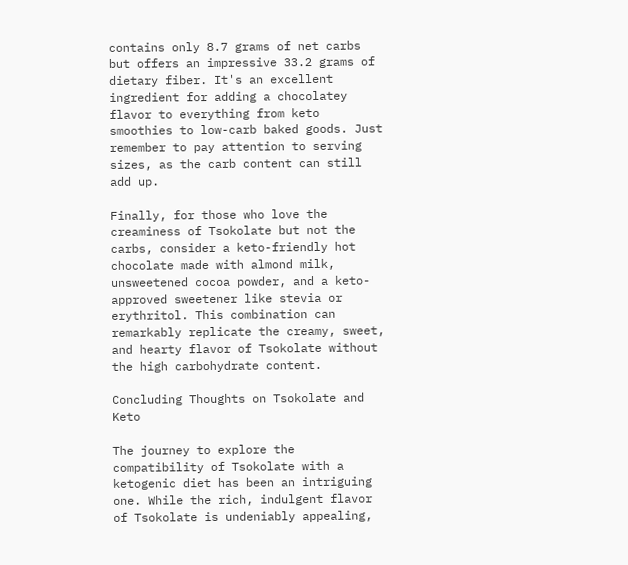contains only 8.7 grams of net carbs but offers an impressive 33.2 grams of dietary fiber. It's an excellent ingredient for adding a chocolatey flavor to everything from keto smoothies to low-carb baked goods. Just remember to pay attention to serving sizes, as the carb content can still add up.

Finally, for those who love the creaminess of Tsokolate but not the carbs, consider a keto-friendly hot chocolate made with almond milk, unsweetened cocoa powder, and a keto-approved sweetener like stevia or erythritol. This combination can remarkably replicate the creamy, sweet, and hearty flavor of Tsokolate without the high carbohydrate content.

Concluding Thoughts on Tsokolate and Keto

The journey to explore the compatibility of Tsokolate with a ketogenic diet has been an intriguing one. While the rich, indulgent flavor of Tsokolate is undeniably appealing,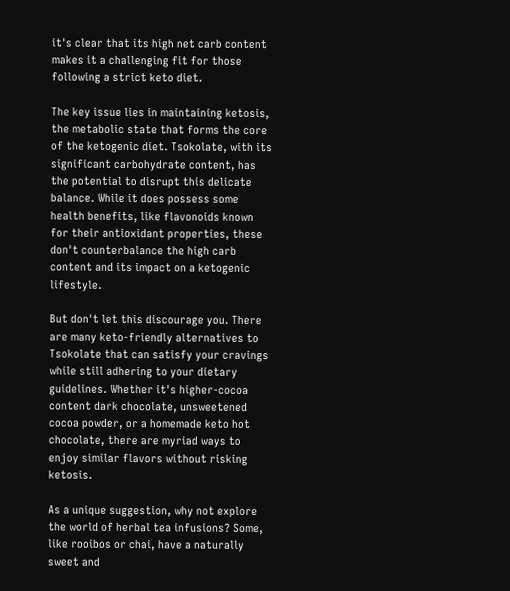it's clear that its high net carb content makes it a challenging fit for those following a strict keto diet.

The key issue lies in maintaining ketosis, the metabolic state that forms the core of the ketogenic diet. Tsokolate, with its significant carbohydrate content, has the potential to disrupt this delicate balance. While it does possess some health benefits, like flavonoids known for their antioxidant properties, these don't counterbalance the high carb content and its impact on a ketogenic lifestyle.

But don't let this discourage you. There are many keto-friendly alternatives to Tsokolate that can satisfy your cravings while still adhering to your dietary guidelines. Whether it's higher-cocoa content dark chocolate, unsweetened cocoa powder, or a homemade keto hot chocolate, there are myriad ways to enjoy similar flavors without risking ketosis.

As a unique suggestion, why not explore the world of herbal tea infusions? Some, like rooibos or chai, have a naturally sweet and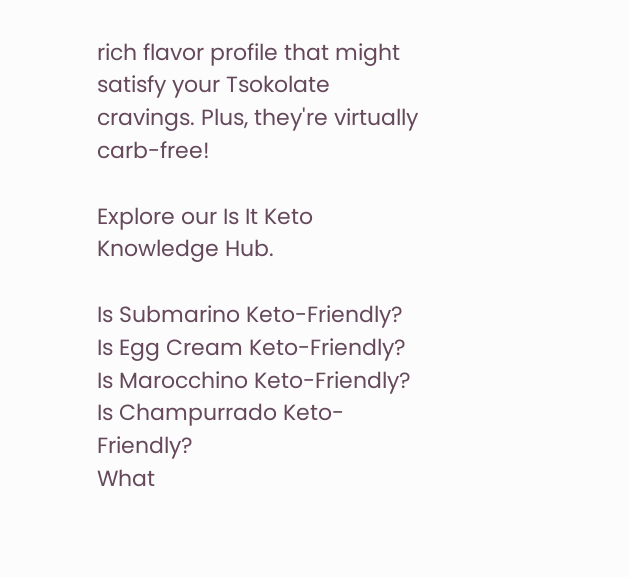rich flavor profile that might satisfy your Tsokolate cravings. Plus, they're virtually carb-free!

Explore our Is It Keto Knowledge Hub.

Is Submarino Keto-Friendly?
Is Egg Cream Keto-Friendly?
Is Marocchino Keto-Friendly?
Is Champurrado Keto-Friendly?
What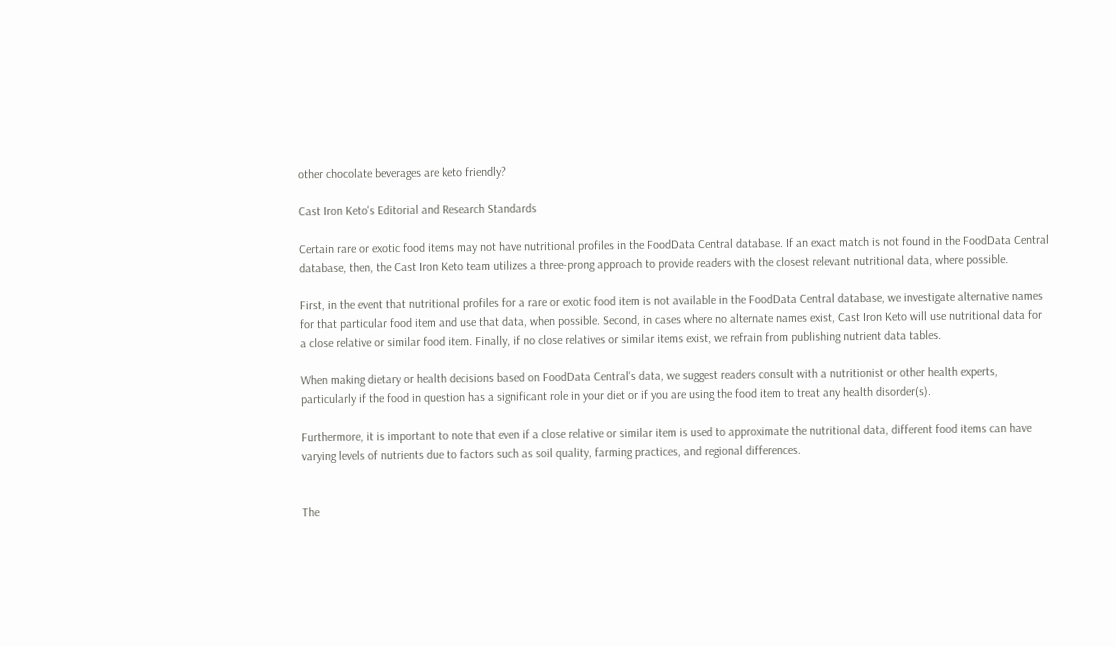other chocolate beverages are keto friendly?

Cast Iron Keto's Editorial and Research Standards

Certain rare or exotic food items may not have nutritional profiles in the FoodData Central database. If an exact match is not found in the FoodData Central database, then, the Cast Iron Keto team utilizes a three-prong approach to provide readers with the closest relevant nutritional data, where possible.

First, in the event that nutritional profiles for a rare or exotic food item is not available in the FoodData Central database, we investigate alternative names for that particular food item and use that data, when possible. Second, in cases where no alternate names exist, Cast Iron Keto will use nutritional data for a close relative or similar food item. Finally, if no close relatives or similar items exist, we refrain from publishing nutrient data tables.

When making dietary or health decisions based on FoodData Central's data, we suggest readers consult with a nutritionist or other health experts, particularly if the food in question has a significant role in your diet or if you are using the food item to treat any health disorder(s).

Furthermore, it is important to note that even if a close relative or similar item is used to approximate the nutritional data, different food items can have varying levels of nutrients due to factors such as soil quality, farming practices, and regional differences.


The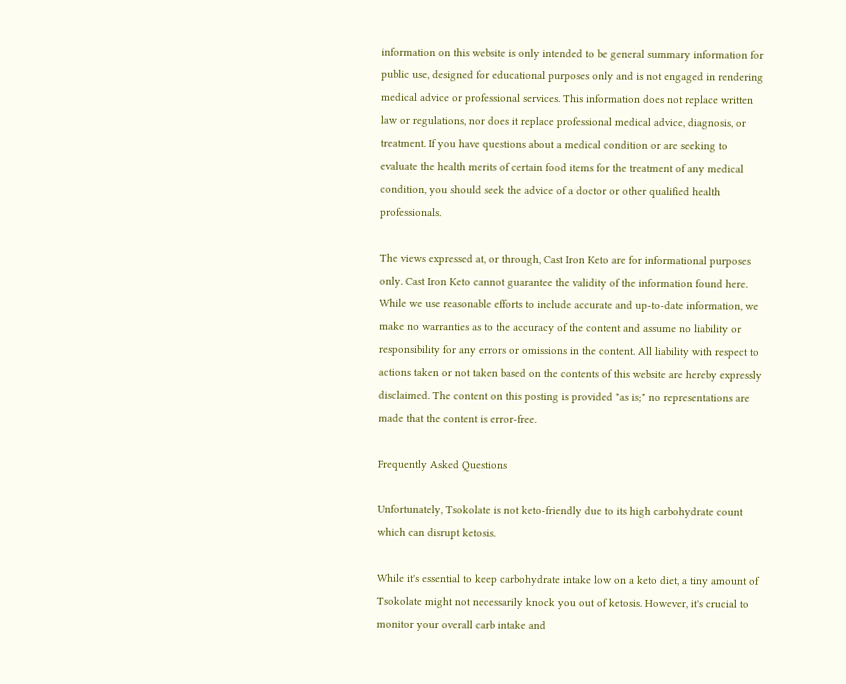information on this website is only intended to be general summary information for public use, designed for educational purposes only and is not engaged in rendering medical advice or professional services. This information does not replace written law or regulations, nor does it replace professional medical advice, diagnosis, or treatment. If you have questions about a medical condition or are seeking to evaluate the health merits of certain food items for the treatment of any medical condition, you should seek the advice of a doctor or other qualified health professionals.

The views expressed at, or through, Cast Iron Keto are for informational purposes only. Cast Iron Keto cannot guarantee the validity of the information found here. While we use reasonable efforts to include accurate and up-to-date information, we make no warranties as to the accuracy of the content and assume no liability or responsibility for any errors or omissions in the content. All liability with respect to actions taken or not taken based on the contents of this website are hereby expressly disclaimed. The content on this posting is provided "as is;" no representations are made that the content is error-free.

Frequently Asked Questions

Unfortunately, Tsokolate is not keto-friendly due to its high carbohydrate count which can disrupt ketosis.

While it's essential to keep carbohydrate intake low on a keto diet, a tiny amount of Tsokolate might not necessarily knock you out of ketosis. However, it's crucial to monitor your overall carb intake and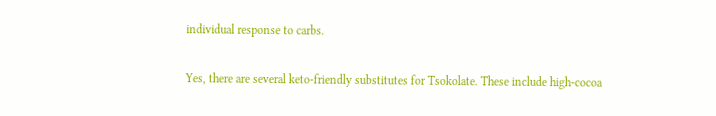individual response to carbs.

Yes, there are several keto-friendly substitutes for Tsokolate. These include high-cocoa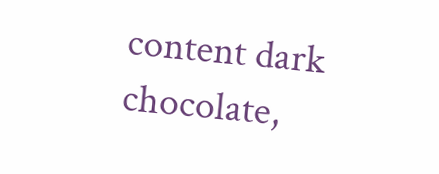content dark chocolate,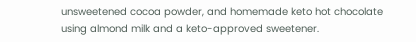unsweetened cocoa powder, and homemade keto hot chocolate using almond milk and a keto-approved sweetener.